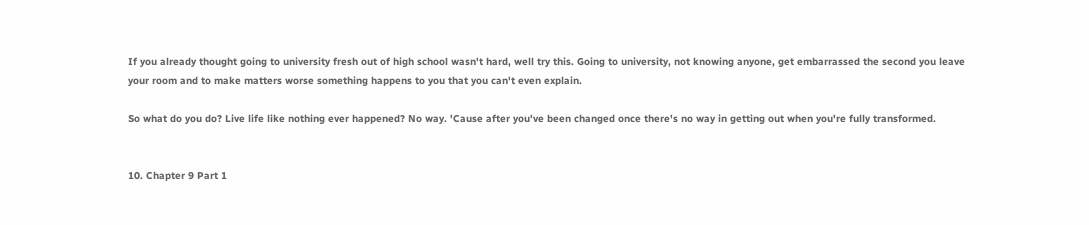If you already thought going to university fresh out of high school wasn't hard, well try this. Going to university, not knowing anyone, get embarrassed the second you leave your room and to make matters worse something happens to you that you can't even explain.

So what do you do? Live life like nothing ever happened? No way. 'Cause after you've been changed once there's no way in getting out when you're fully transformed.


10. Chapter 9 Part 1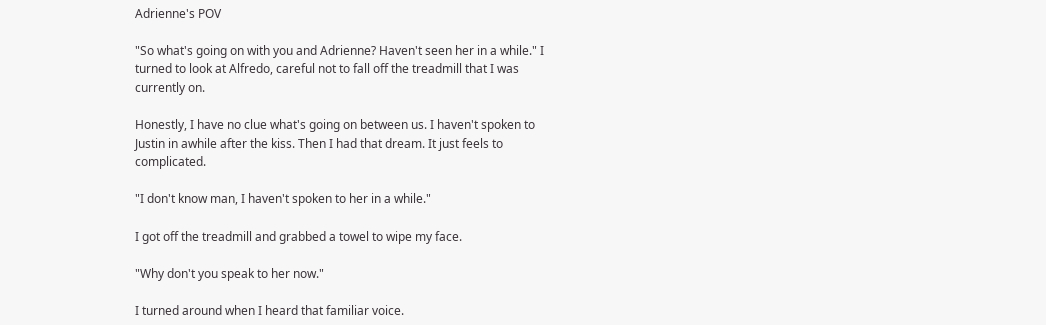Adrienne's POV

"So what's going on with you and Adrienne? Haven't seen her in a while." I turned to look at Alfredo, careful not to fall off the treadmill that I was currently on.

Honestly, I have no clue what's going on between us. I haven't spoken to Justin in awhile after the kiss. Then I had that dream. It just feels to complicated.

"I don't know man, I haven't spoken to her in a while."

I got off the treadmill and grabbed a towel to wipe my face.

"Why don't you speak to her now."

I turned around when I heard that familiar voice.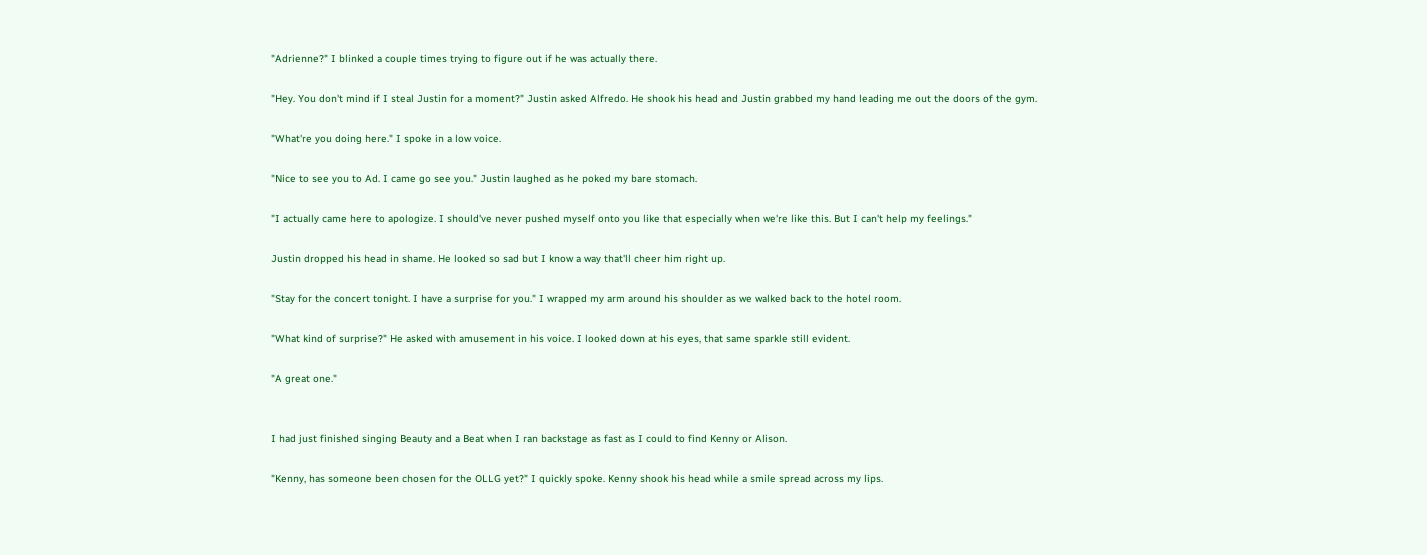"Adrienne?" I blinked a couple times trying to figure out if he was actually there.

"Hey. You don't mind if I steal Justin for a moment?" Justin asked Alfredo. He shook his head and Justin grabbed my hand leading me out the doors of the gym.

"What're you doing here." I spoke in a low voice.

"Nice to see you to Ad. I came go see you." Justin laughed as he poked my bare stomach.

"I actually came here to apologize. I should've never pushed myself onto you like that especially when we're like this. But I can't help my feelings."

Justin dropped his head in shame. He looked so sad but I know a way that'll cheer him right up.

"Stay for the concert tonight. I have a surprise for you." I wrapped my arm around his shoulder as we walked back to the hotel room.

"What kind of surprise?" He asked with amusement in his voice. I looked down at his eyes, that same sparkle still evident.

"A great one."


I had just finished singing Beauty and a Beat when I ran backstage as fast as I could to find Kenny or Alison.

"Kenny, has someone been chosen for the OLLG yet?" I quickly spoke. Kenny shook his head while a smile spread across my lips.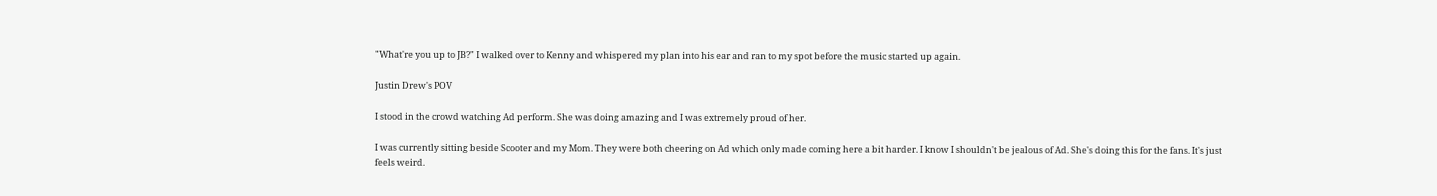"What're you up to JB?" I walked over to Kenny and whispered my plan into his ear and ran to my spot before the music started up again.

Justin Drew's POV

I stood in the crowd watching Ad perform. She was doing amazing and I was extremely proud of her.

I was currently sitting beside Scooter and my Mom. They were both cheering on Ad which only made coming here a bit harder. I know I shouldn't be jealous of Ad. She's doing this for the fans. It's just feels weird.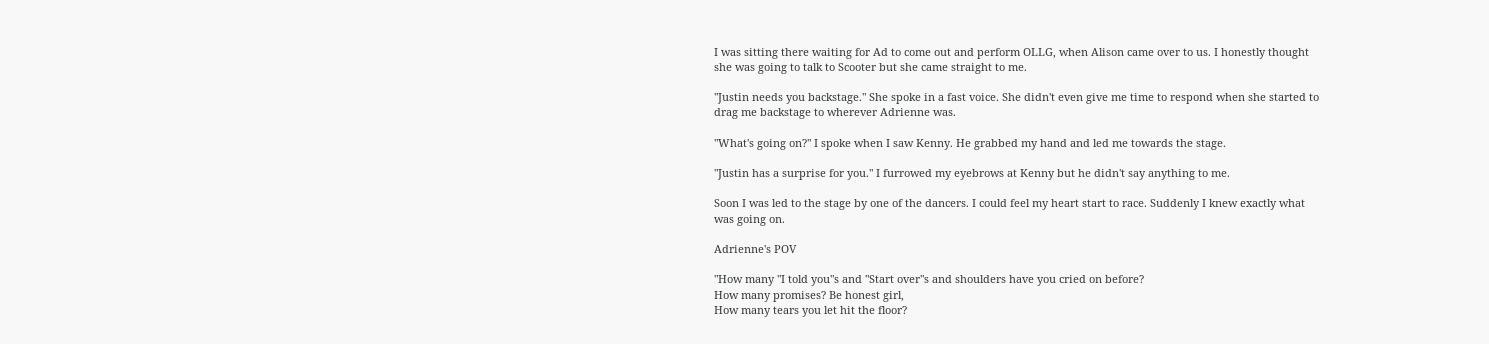I was sitting there waiting for Ad to come out and perform OLLG, when Alison came over to us. I honestly thought she was going to talk to Scooter but she came straight to me.

"Justin needs you backstage." She spoke in a fast voice. She didn't even give me time to respond when she started to drag me backstage to wherever Adrienne was.

"What's going on?" I spoke when I saw Kenny. He grabbed my hand and led me towards the stage.

"Justin has a surprise for you." I furrowed my eyebrows at Kenny but he didn't say anything to me.

Soon I was led to the stage by one of the dancers. I could feel my heart start to race. Suddenly I knew exactly what was going on.

Adrienne's POV

"How many "I told you"s and "Start over"s and shoulders have you cried on before?
How many promises? Be honest girl,
How many tears you let hit the floor?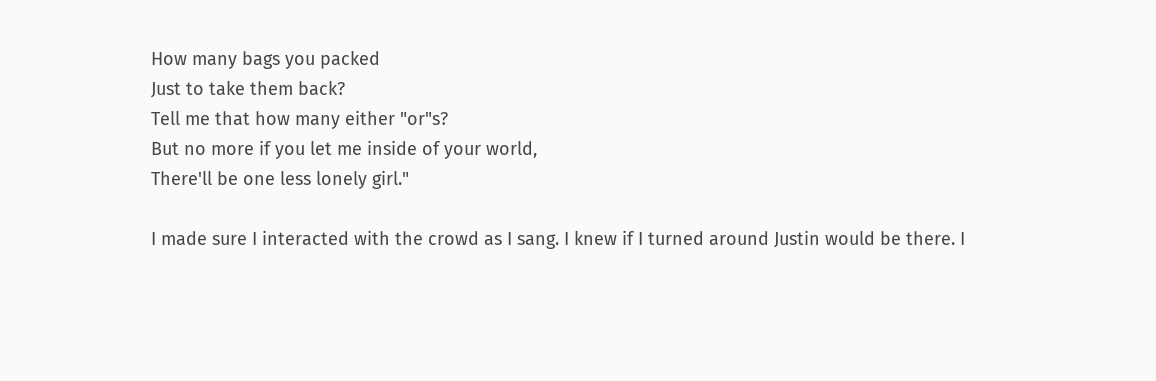How many bags you packed
Just to take them back?
Tell me that how many either "or"s?
But no more if you let me inside of your world,
There'll be one less lonely girl."

I made sure I interacted with the crowd as I sang. I knew if I turned around Justin would be there. I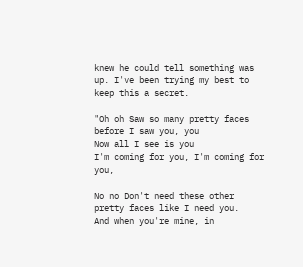knew he could tell something was up. I've been trying my best to keep this a secret.

"Oh oh Saw so many pretty faces before I saw you, you
Now all I see is you
I'm coming for you, I'm coming for you,

No no Don't need these other pretty faces like I need you.
And when you're mine, in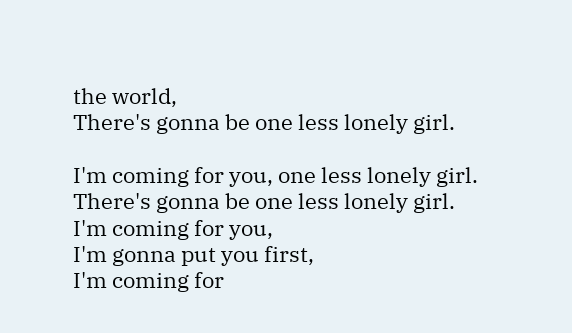the world,
There's gonna be one less lonely girl.

I'm coming for you, one less lonely girl.
There's gonna be one less lonely girl.
I'm coming for you,
I'm gonna put you first,
I'm coming for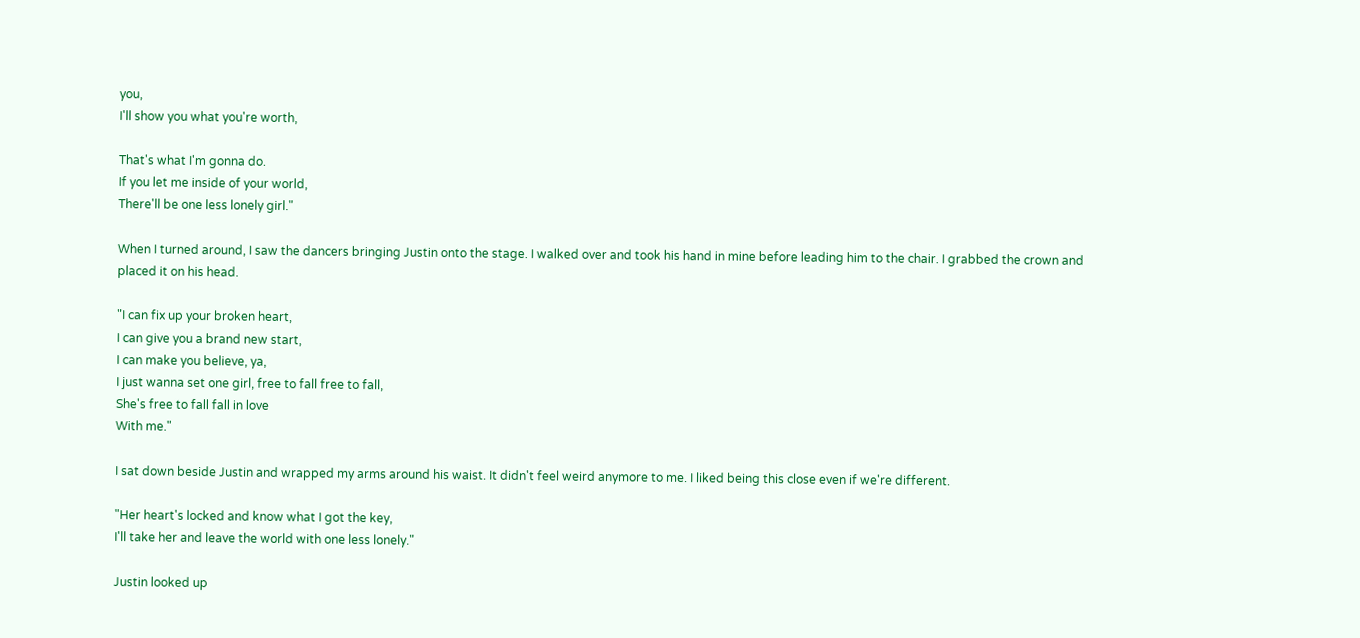you,
I'll show you what you're worth,

That's what I'm gonna do.
If you let me inside of your world,
There'll be one less lonely girl."

When I turned around, I saw the dancers bringing Justin onto the stage. I walked over and took his hand in mine before leading him to the chair. I grabbed the crown and placed it on his head.

"I can fix up your broken heart,
I can give you a brand new start,
I can make you believe, ya,
I just wanna set one girl, free to fall free to fall,
She's free to fall fall in love
With me."

I sat down beside Justin and wrapped my arms around his waist. It didn't feel weird anymore to me. I liked being this close even if we're different.

"Her heart's locked and know what I got the key,
I'll take her and leave the world with one less lonely."

Justin looked up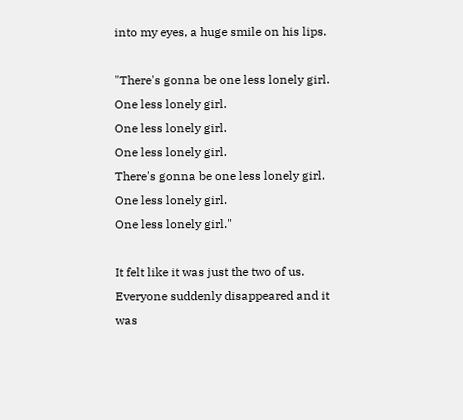into my eyes, a huge smile on his lips.

"There's gonna be one less lonely girl.
One less lonely girl.
One less lonely girl.
One less lonely girl.
There's gonna be one less lonely girl.
One less lonely girl.
One less lonely girl."

It felt like it was just the two of us. Everyone suddenly disappeared and it was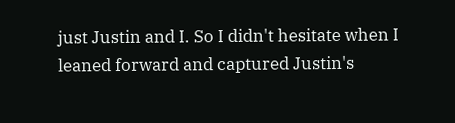just Justin and I. So I didn't hesitate when I leaned forward and captured Justin's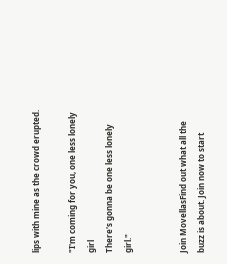lips with mine as the crowd erupted.

"I'm coming for you, one less lonely girl
There's gonna be one less lonely girl."


Join MovellasFind out what all the buzz is about. Join now to start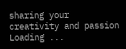sharing your creativity and passion
Loading ...